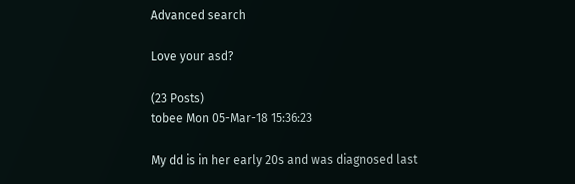Advanced search

Love your asd?

(23 Posts)
tobee Mon 05-Mar-18 15:36:23

My dd is in her early 20s and was diagnosed last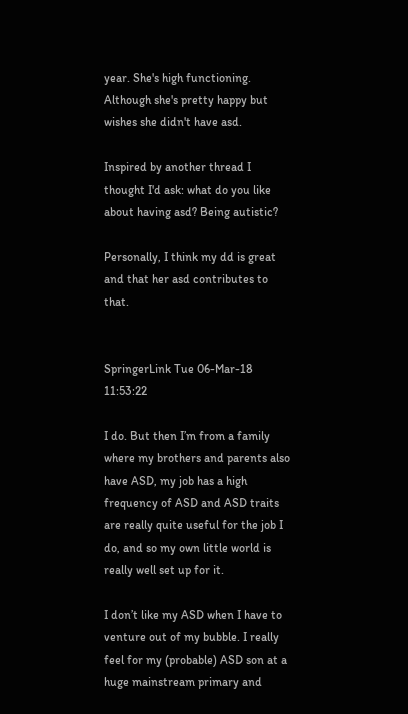year. She's high functioning. Although she's pretty happy but wishes she didn't have asd.

Inspired by another thread I thought I'd ask: what do you like about having asd? Being autistic?

Personally, I think my dd is great and that her asd contributes to that.


SpringerLink Tue 06-Mar-18 11:53:22

I do. But then I’m from a family where my brothers and parents also have ASD, my job has a high frequency of ASD and ASD traits are really quite useful for the job I do, and so my own little world is really well set up for it.

I don’t like my ASD when I have to venture out of my bubble. I really feel for my (probable) ASD son at a huge mainstream primary and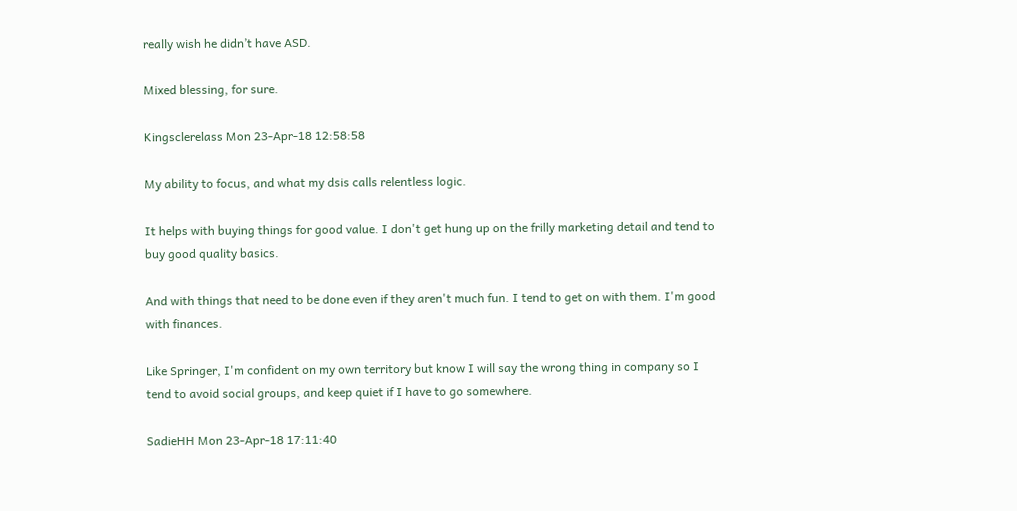really wish he didn’t have ASD.

Mixed blessing, for sure.

Kingsclerelass Mon 23-Apr-18 12:58:58

My ability to focus, and what my dsis calls relentless logic.

It helps with buying things for good value. I don't get hung up on the frilly marketing detail and tend to buy good quality basics.

And with things that need to be done even if they aren't much fun. I tend to get on with them. I'm good with finances.

Like Springer, I'm confident on my own territory but know I will say the wrong thing in company so I tend to avoid social groups, and keep quiet if I have to go somewhere.

SadieHH Mon 23-Apr-18 17:11:40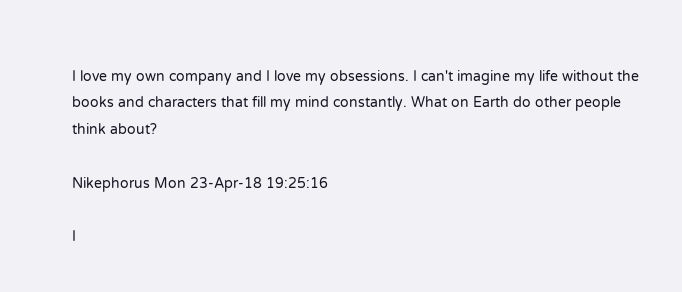I love my own company and I love my obsessions. I can't imagine my life without the books and characters that fill my mind constantly. What on Earth do other people think about?

Nikephorus Mon 23-Apr-18 19:25:16

I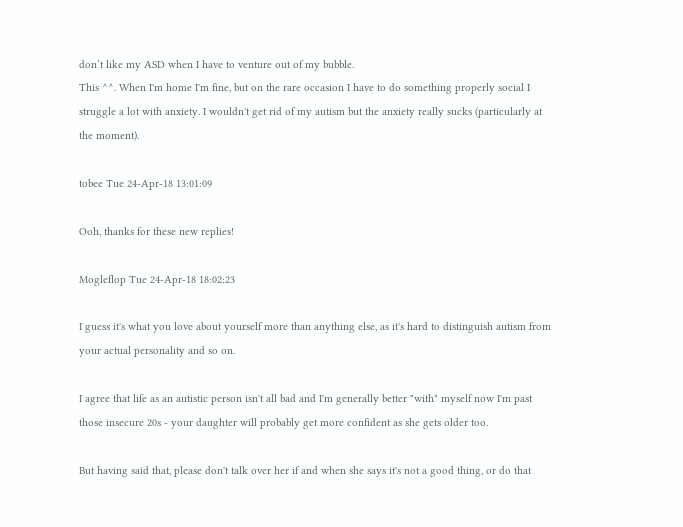don’t like my ASD when I have to venture out of my bubble.
This ^^. When I'm home I'm fine, but on the rare occasion I have to do something properly social I struggle a lot with anxiety. I wouldn't get rid of my autism but the anxiety really sucks (particularly at the moment).

tobee Tue 24-Apr-18 13:01:09

Ooh, thanks for these new replies!

Mogleflop Tue 24-Apr-18 18:02:23

I guess it's what you love about yourself more than anything else, as it's hard to distinguish autism from your actual personality and so on.

I agree that life as an autistic person isn't all bad and I'm generally better "with" myself now I'm past those insecure 20s - your daughter will probably get more confident as she gets older too.

But having said that, please don't talk over her if and when she says it's not a good thing, or do that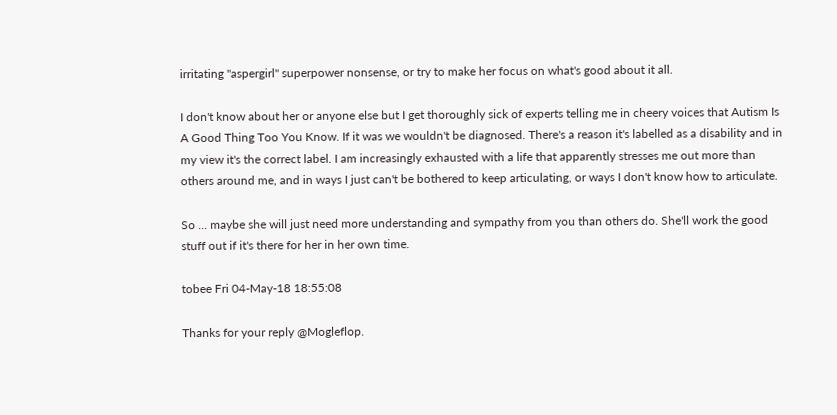irritating "aspergirl" superpower nonsense, or try to make her focus on what's good about it all.

I don't know about her or anyone else but I get thoroughly sick of experts telling me in cheery voices that Autism Is A Good Thing Too You Know. If it was we wouldn't be diagnosed. There's a reason it's labelled as a disability and in my view it's the correct label. I am increasingly exhausted with a life that apparently stresses me out more than others around me, and in ways I just can't be bothered to keep articulating, or ways I don't know how to articulate.

So ... maybe she will just need more understanding and sympathy from you than others do. She'll work the good stuff out if it's there for her in her own time.

tobee Fri 04-May-18 18:55:08

Thanks for your reply @Mogleflop.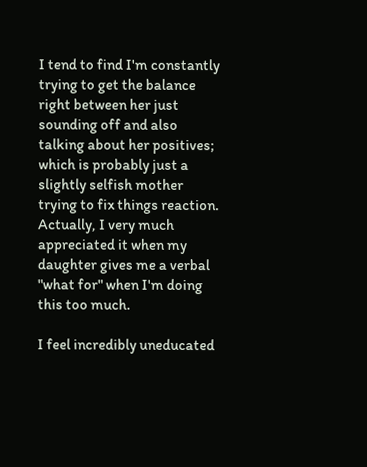I tend to find I'm constantly trying to get the balance right between her just sounding off and also talking about her positives; which is probably just a slightly selfish mother trying to fix things reaction. Actually, I very much appreciated it when my daughter gives me a verbal "what for" when I'm doing this too much.

I feel incredibly uneducated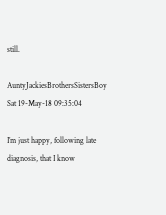still.

AuntyJackiesBrothersSistersBoy Sat 19-May-18 09:35:04

I’m just happy, following late diagnosis, that I know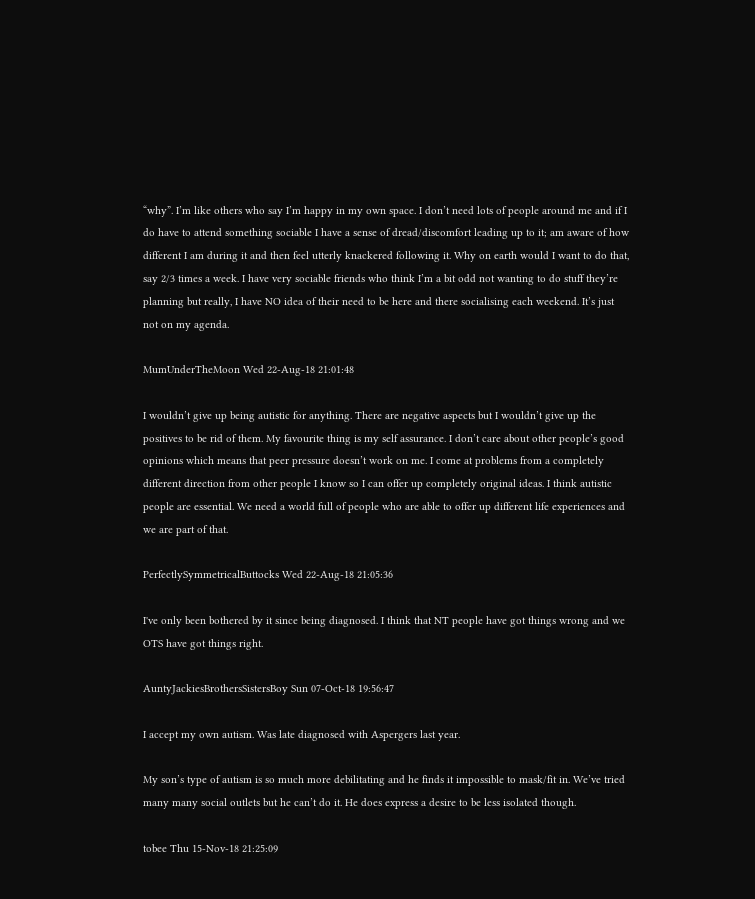“why”. I’m like others who say I’m happy in my own space. I don’t need lots of people around me and if I do have to attend something sociable I have a sense of dread/discomfort leading up to it; am aware of how different I am during it and then feel utterly knackered following it. Why on earth would I want to do that, say 2/3 times a week. I have very sociable friends who think I’m a bit odd not wanting to do stuff they’re planning but really, I have NO idea of their need to be here and there socialising each weekend. It’s just not on my agenda.

MumUnderTheMoon Wed 22-Aug-18 21:01:48

I wouldn’t give up being autistic for anything. There are negative aspects but I wouldn’t give up the positives to be rid of them. My favourite thing is my self assurance. I don’t care about other people’s good opinions which means that peer pressure doesn’t work on me. I come at problems from a completely different direction from other people I know so I can offer up completely original ideas. I think autistic people are essential. We need a world full of people who are able to offer up different life experiences and we are part of that.

PerfectlySymmetricalButtocks Wed 22-Aug-18 21:05:36

I've only been bothered by it since being diagnosed. I think that NT people have got things wrong and we OTS have got things right.

AuntyJackiesBrothersSistersBoy Sun 07-Oct-18 19:56:47

I accept my own autism. Was late diagnosed with Aspergers last year.

My son’s type of autism is so much more debilitating and he finds it impossible to mask/fit in. We’ve tried many many social outlets but he can’t do it. He does express a desire to be less isolated though.

tobee Thu 15-Nov-18 21:25:09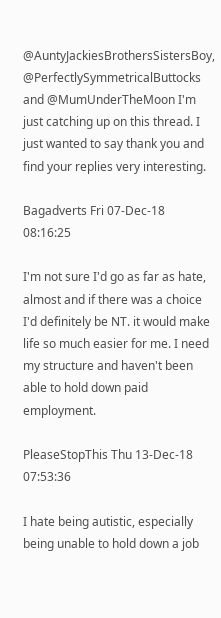@AuntyJackiesBrothersSistersBoy, @PerfectlySymmetricalButtocks and @MumUnderTheMoon I'm just catching up on this thread. I just wanted to say thank you and find your replies very interesting.

Bagadverts Fri 07-Dec-18 08:16:25

I'm not sure I'd go as far as hate, almost and if there was a choice I'd definitely be NT. it would make life so much easier for me. I need my structure and haven't been able to hold down paid employment.

PleaseStopThis Thu 13-Dec-18 07:53:36

I hate being autistic, especially being unable to hold down a job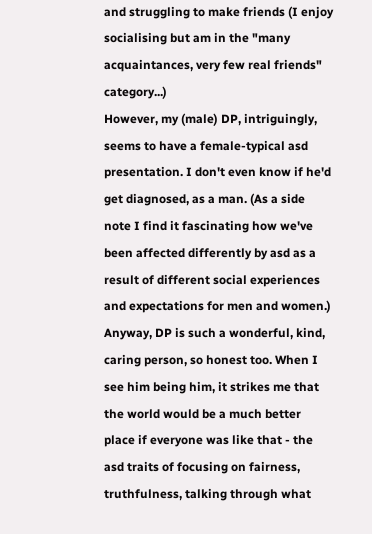and struggling to make friends (I enjoy socialising but am in the "many acquaintances, very few real friends" category...)
However, my (male) DP, intriguingly, seems to have a female-typical asd presentation. I don't even know if he'd get diagnosed, as a man. (As a side note I find it fascinating how we've been affected differently by asd as a result of different social experiences and expectations for men and women.)
Anyway, DP is such a wonderful, kind, caring person, so honest too. When I see him being him, it strikes me that the world would be a much better place if everyone was like that - the asd traits of focusing on fairness, truthfulness, talking through what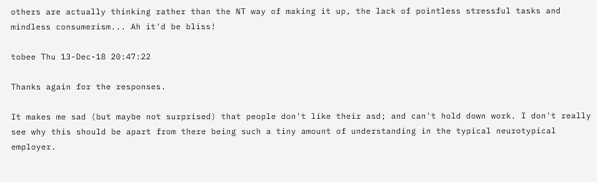others are actually thinking rather than the NT way of making it up, the lack of pointless stressful tasks and mindless consumerism... Ah it'd be bliss!

tobee Thu 13-Dec-18 20:47:22

Thanks again for the responses.

It makes me sad (but maybe not surprised) that people don't like their asd; and can't hold down work. I don't really see why this should be apart from there being such a tiny amount of understanding in the typical neurotypical employer.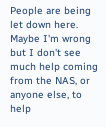People are being let down here. Maybe I'm wrong but I don't see much help coming from the NAS, or anyone else, to help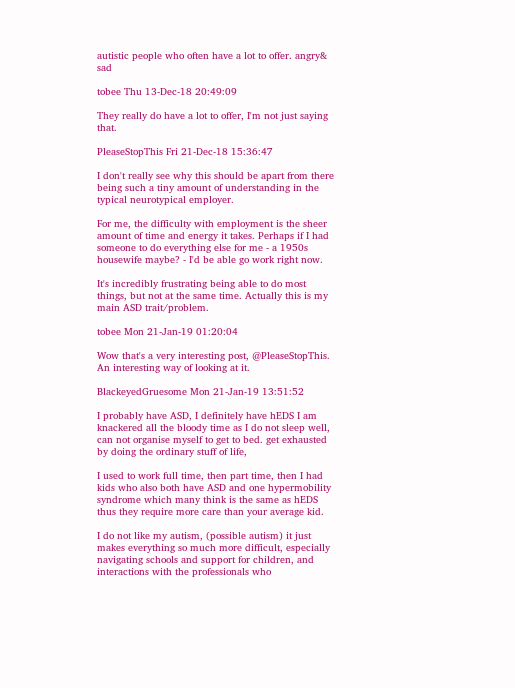autistic people who often have a lot to offer. angry& sad

tobee Thu 13-Dec-18 20:49:09

They really do have a lot to offer, I'm not just saying that.

PleaseStopThis Fri 21-Dec-18 15:36:47

I don't really see why this should be apart from there being such a tiny amount of understanding in the typical neurotypical employer.

For me, the difficulty with employment is the sheer amount of time and energy it takes. Perhaps if I had someone to do everything else for me - a 1950s housewife maybe? - I'd be able go work right now.

It's incredibly frustrating being able to do most things, but not at the same time. Actually this is my main ASD trait/problem.

tobee Mon 21-Jan-19 01:20:04

Wow that's a very interesting post, @PleaseStopThis. An interesting way of looking at it.

BlackeyedGruesome Mon 21-Jan-19 13:51:52

I probably have ASD, I definitely have hEDS I am knackered all the bloody time as I do not sleep well, can not organise myself to get to bed. get exhausted by doing the ordinary stuff of life,

I used to work full time, then part time, then I had kids who also both have ASD and one hypermobility syndrome which many think is the same as hEDS thus they require more care than your average kid.

I do not like my autism, (possible autism) it just makes everything so much more difficult, especially navigating schools and support for children, and interactions with the professionals who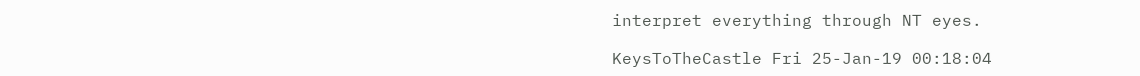interpret everything through NT eyes.

KeysToTheCastle Fri 25-Jan-19 00:18:04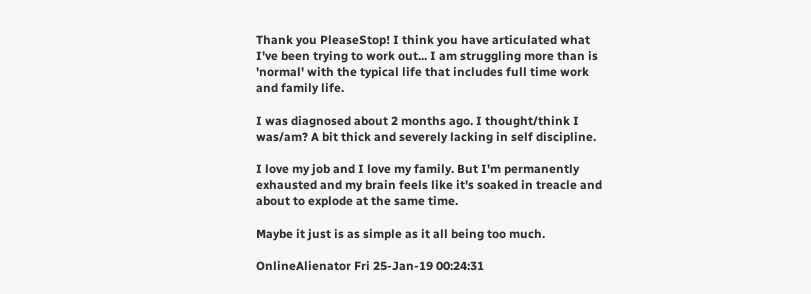Thank you PleaseStop! I think you have articulated what I've been trying to work out... I am struggling more than is 'normal' with the typical life that includes full time work and family life.

I was diagnosed about 2 months ago. I thought/think I was/am? A bit thick and severely lacking in self discipline.

I love my job and I love my family. But I'm permanently exhausted and my brain feels like it's soaked in treacle and about to explode at the same time.

Maybe it just is as simple as it all being too much.

OnlineAlienator Fri 25-Jan-19 00:24:31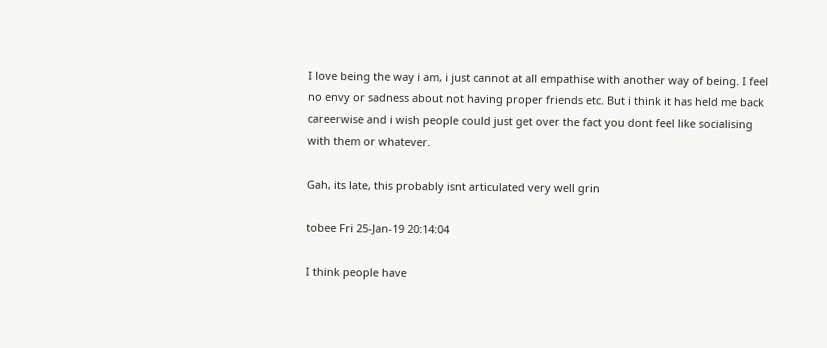I love being the way i am, i just cannot at all empathise with another way of being. I feel no envy or sadness about not having proper friends etc. But i think it has held me back careerwise and i wish people could just get over the fact you dont feel like socialising with them or whatever.

Gah, its late, this probably isnt articulated very well grin

tobee Fri 25-Jan-19 20:14:04

I think people have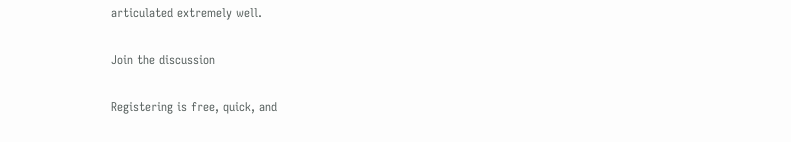articulated extremely well.

Join the discussion

Registering is free, quick, and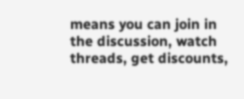means you can join in the discussion, watch threads, get discounts,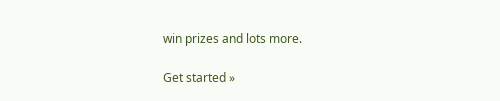win prizes and lots more.

Get started »